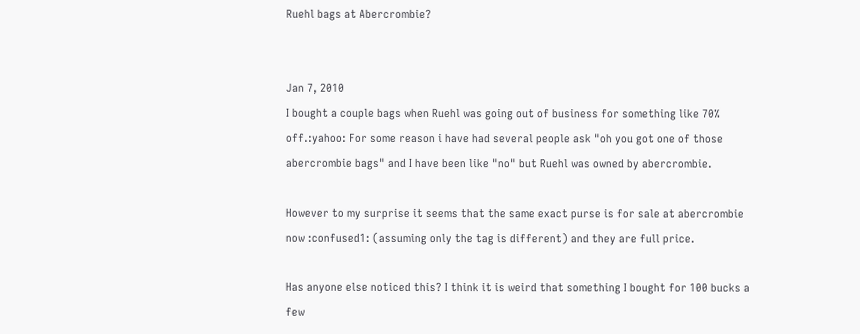Ruehl bags at Abercrombie?


Jan 7, 2010
I bought a couple bags when Ruehl was going out of business for something like 70% off.:yahoo: For some reason i have had several people ask "oh you got one of those abercrombie bags" and I have been like "no" but Ruehl was owned by abercrombie.

However to my surprise it seems that the same exact purse is for sale at abercrombie now :confused1: (assuming only the tag is different) and they are full price.

Has anyone else noticed this? I think it is weird that something I bought for 100 bucks a few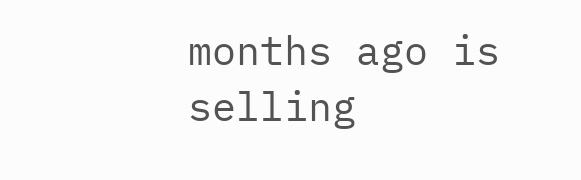months ago is selling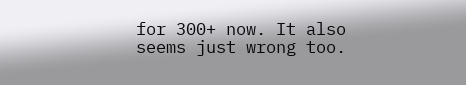for 300+ now. It also seems just wrong too.